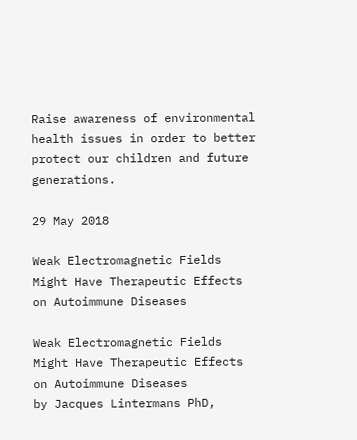Raise awareness of environmental health issues in order to better protect our children and future generations.

29 May 2018

Weak Electromagnetic Fields Might Have Therapeutic Effects on Autoimmune Diseases

Weak Electromagnetic Fields Might Have Therapeutic Effects on Autoimmune Diseases
by Jacques Lintermans PhD,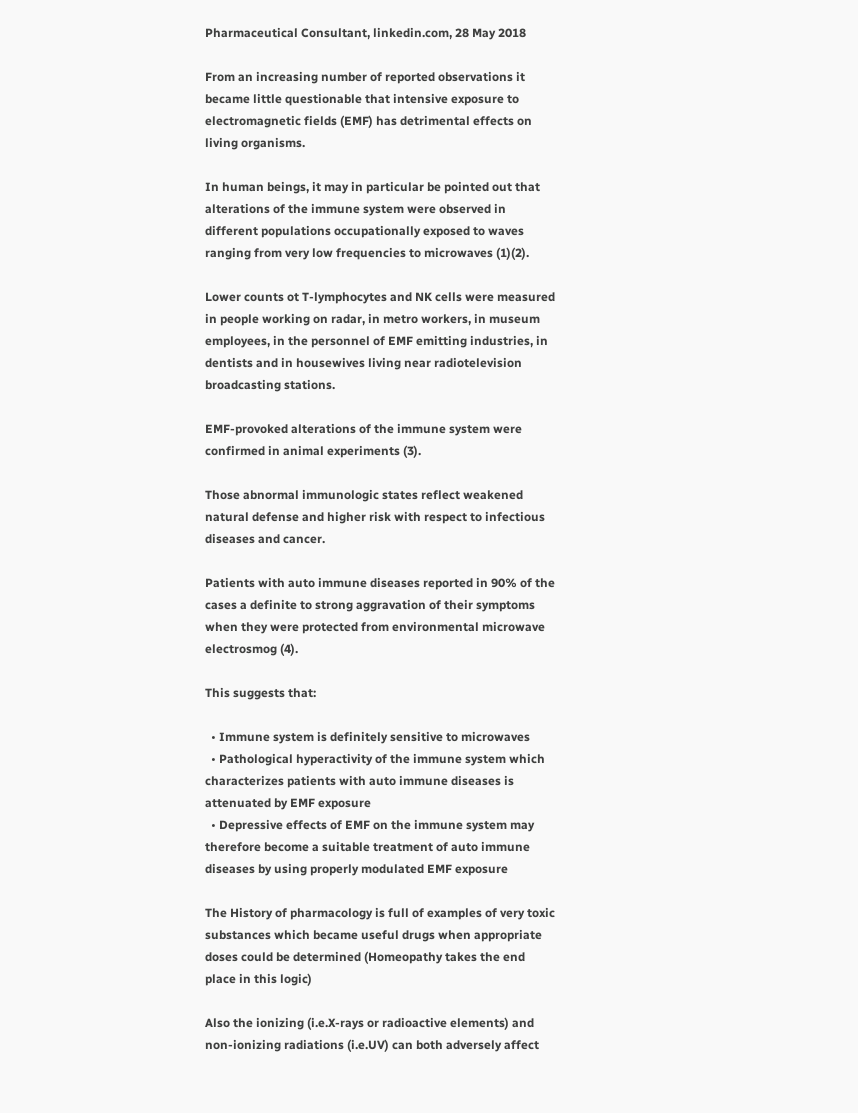Pharmaceutical Consultant, linkedin.com, 28 May 2018

From an increasing number of reported observations it became little questionable that intensive exposure to electromagnetic fields (EMF) has detrimental effects on living organisms.

In human beings, it may in particular be pointed out that alterations of the immune system were observed in different populations occupationally exposed to waves ranging from very low frequencies to microwaves (1)(2).

Lower counts ot T-lymphocytes and NK cells were measured in people working on radar, in metro workers, in museum employees, in the personnel of EMF emitting industries, in dentists and in housewives living near radiotelevision broadcasting stations.

EMF-provoked alterations of the immune system were confirmed in animal experiments (3).

Those abnormal immunologic states reflect weakened natural defense and higher risk with respect to infectious diseases and cancer.

Patients with auto immune diseases reported in 90% of the cases a definite to strong aggravation of their symptoms when they were protected from environmental microwave electrosmog (4).

This suggests that:

  • Immune system is definitely sensitive to microwaves
  • Pathological hyperactivity of the immune system which characterizes patients with auto immune diseases is attenuated by EMF exposure
  • Depressive effects of EMF on the immune system may therefore become a suitable treatment of auto immune diseases by using properly modulated EMF exposure

The History of pharmacology is full of examples of very toxic substances which became useful drugs when appropriate doses could be determined (Homeopathy takes the end place in this logic)

Also the ionizing (i.e.X-rays or radioactive elements) and non-ionizing radiations (i.e.UV) can both adversely affect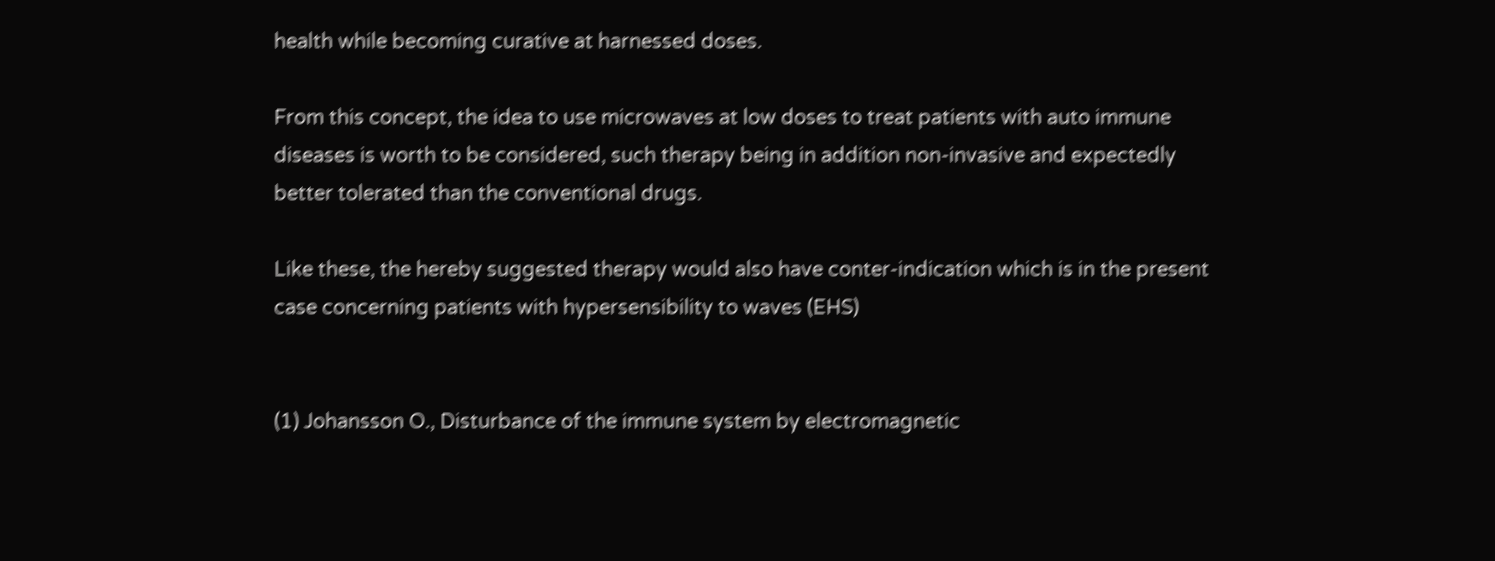health while becoming curative at harnessed doses.

From this concept, the idea to use microwaves at low doses to treat patients with auto immune diseases is worth to be considered, such therapy being in addition non-invasive and expectedly better tolerated than the conventional drugs.

Like these, the hereby suggested therapy would also have conter-indication which is in the present case concerning patients with hypersensibility to waves (EHS)


(1) Johansson O., Disturbance of the immune system by electromagnetic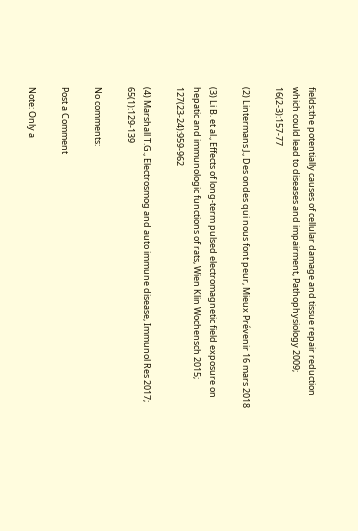fields:the potentially causes of cellular damage and tissue repair reduction which could lead to diseases and impairment, Pathophysiology 2009; 16(2-3):157-77

(2) Lintermans J., Des ondes qui nous font peur, Mieux Prévenir 16 mars 2018

(3) Li B. et al., Effects of long-term pulsed electromagnetic field exposure on hepatic and immunologic functions of rats, Wien Klin Wochensch 2015; 127(23-24):959-962

(4) Marshall T.G., Electrosmog and auto immune disease, Immunol Res 2017; 65(1):129-139

No comments:

Post a Comment

Note: Only a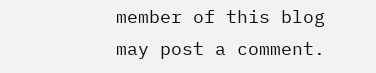member of this blog may post a comment.